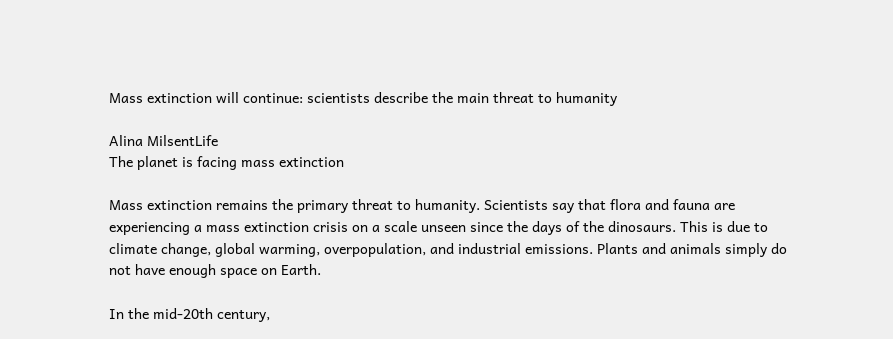Mass extinction will continue: scientists describe the main threat to humanity

Alina MilsentLife
The planet is facing mass extinction

Mass extinction remains the primary threat to humanity. Scientists say that flora and fauna are experiencing a mass extinction crisis on a scale unseen since the days of the dinosaurs. This is due to climate change, global warming, overpopulation, and industrial emissions. Plants and animals simply do not have enough space on Earth.

In the mid-20th century,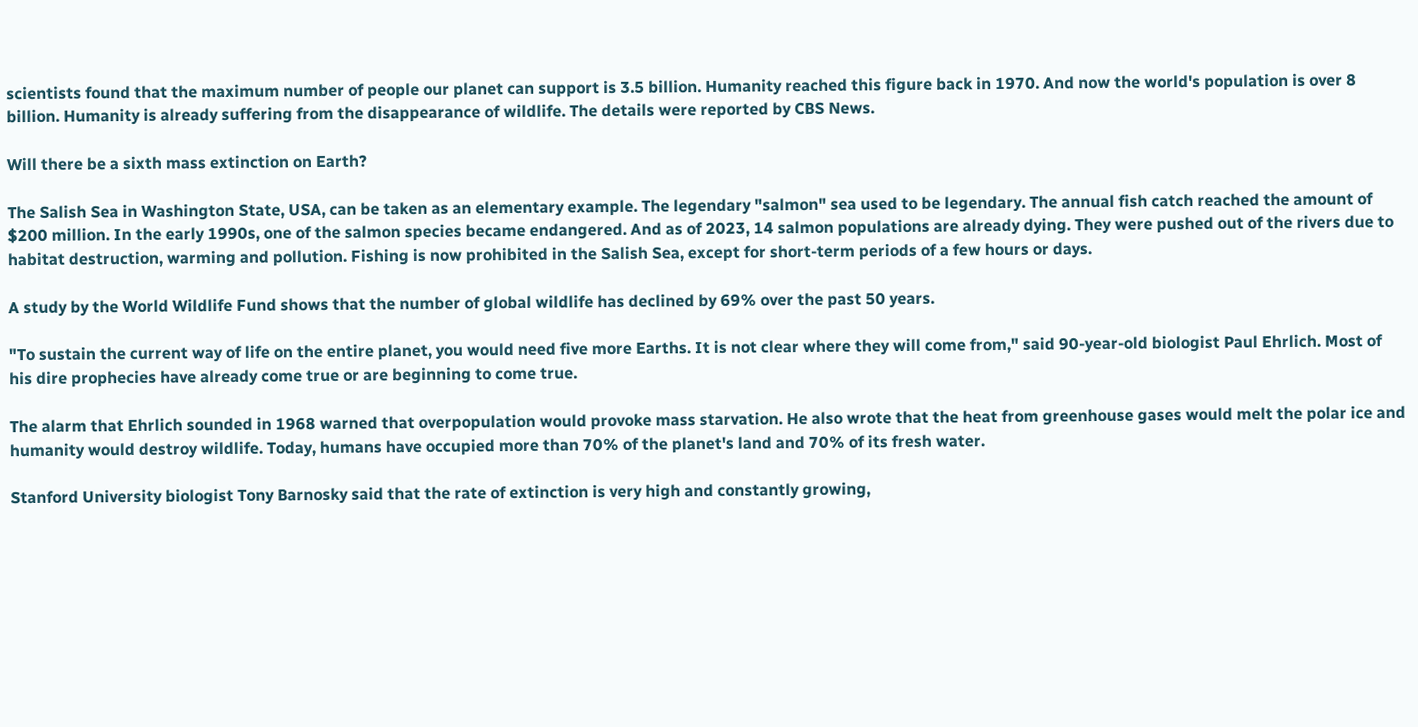scientists found that the maximum number of people our planet can support is 3.5 billion. Humanity reached this figure back in 1970. And now the world's population is over 8 billion. Humanity is already suffering from the disappearance of wildlife. The details were reported by CBS News.

Will there be a sixth mass extinction on Earth?

The Salish Sea in Washington State, USA, can be taken as an elementary example. The legendary "salmon" sea used to be legendary. The annual fish catch reached the amount of $200 million. In the early 1990s, one of the salmon species became endangered. And as of 2023, 14 salmon populations are already dying. They were pushed out of the rivers due to habitat destruction, warming and pollution. Fishing is now prohibited in the Salish Sea, except for short-term periods of a few hours or days.

A study by the World Wildlife Fund shows that the number of global wildlife has declined by 69% over the past 50 years.

"To sustain the current way of life on the entire planet, you would need five more Earths. It is not clear where they will come from," said 90-year-old biologist Paul Ehrlich. Most of his dire prophecies have already come true or are beginning to come true.

The alarm that Ehrlich sounded in 1968 warned that overpopulation would provoke mass starvation. He also wrote that the heat from greenhouse gases would melt the polar ice and humanity would destroy wildlife. Today, humans have occupied more than 70% of the planet's land and 70% of its fresh water.

Stanford University biologist Tony Barnosky said that the rate of extinction is very high and constantly growing,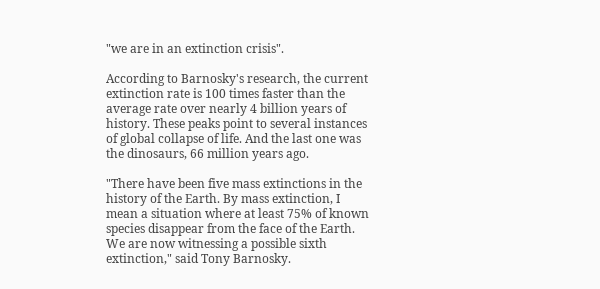"we are in an extinction crisis".

According to Barnosky's research, the current extinction rate is 100 times faster than the average rate over nearly 4 billion years of history. These peaks point to several instances of global collapse of life. And the last one was the dinosaurs, 66 million years ago.

"There have been five mass extinctions in the history of the Earth. By mass extinction, I mean a situation where at least 75% of known species disappear from the face of the Earth. We are now witnessing a possible sixth extinction," said Tony Barnosky.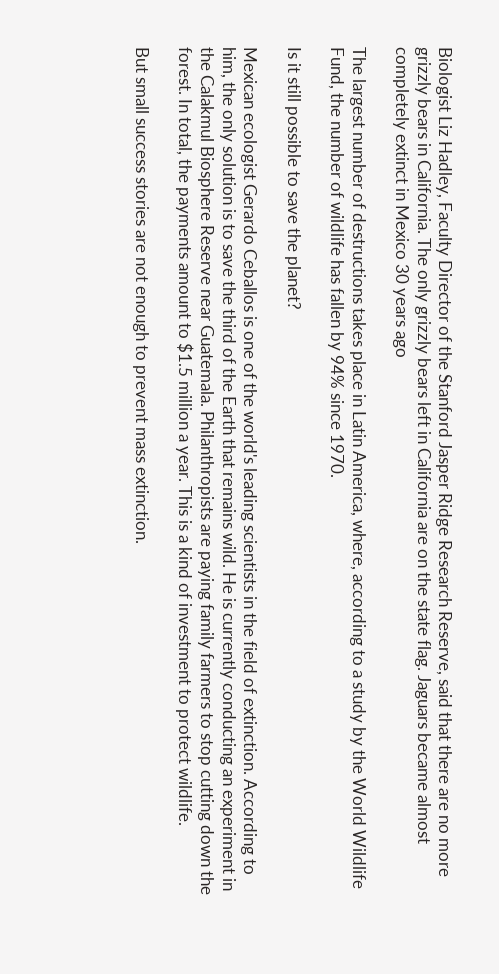Biologist Liz Hadley, Faculty Director of the Stanford Jasper Ridge Research Reserve, said that there are no more grizzly bears in California. The only grizzly bears left in California are on the state flag. Jaguars became almost completely extinct in Mexico 30 years ago

The largest number of destructions takes place in Latin America, where, according to a study by the World Wildlife Fund, the number of wildlife has fallen by 94% since 1970.

Is it still possible to save the planet?

Mexican ecologist Gerardo Ceballos is one of the world's leading scientists in the field of extinction. According to him, the only solution is to save the third of the Earth that remains wild. He is currently conducting an experiment in the Calakmul Biosphere Reserve near Guatemala. Philanthropists are paying family farmers to stop cutting down the forest. In total, the payments amount to $1.5 million a year. This is a kind of investment to protect wildlife.

But small success stories are not enough to prevent mass extinction.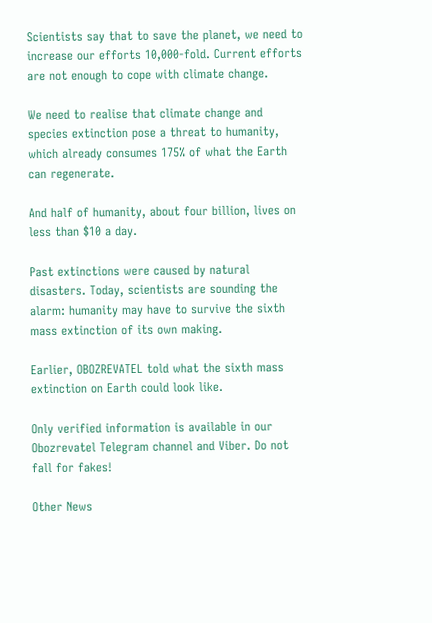Scientists say that to save the planet, we need to increase our efforts 10,000-fold. Current efforts are not enough to cope with climate change.

We need to realise that climate change and species extinction pose a threat to humanity, which already consumes 175% of what the Earth can regenerate.

And half of humanity, about four billion, lives on less than $10 a day.

Past extinctions were caused by natural disasters. Today, scientists are sounding the alarm: humanity may have to survive the sixth mass extinction of its own making.

Earlier, OBOZREVATEL told what the sixth mass extinction on Earth could look like.

Only verified information is available in our Obozrevatel Telegram channel and Viber. Do not fall for fakes!

Other News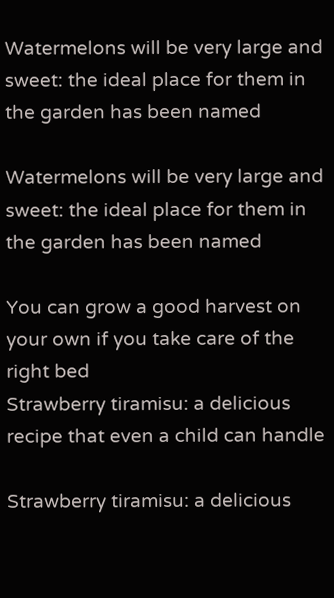Watermelons will be very large and sweet: the ideal place for them in the garden has been named

Watermelons will be very large and sweet: the ideal place for them in the garden has been named

You can grow a good harvest on your own if you take care of the right bed
Strawberry tiramisu: a delicious recipe that even a child can handle

Strawberry tiramisu: a delicious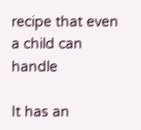recipe that even a child can handle

It has an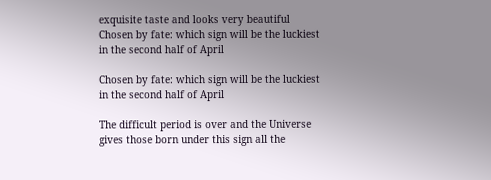exquisite taste and looks very beautiful
Chosen by fate: which sign will be the luckiest in the second half of April

Chosen by fate: which sign will be the luckiest in the second half of April

The difficult period is over and the Universe gives those born under this sign all the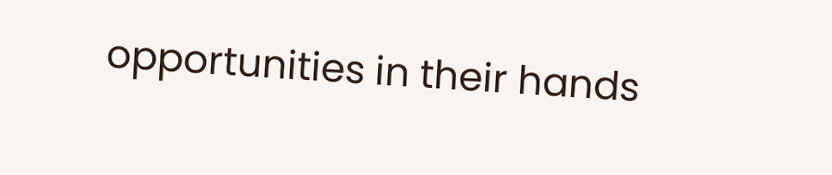opportunities in their hands